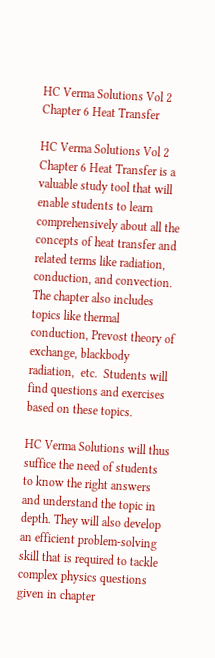HC Verma Solutions Vol 2 Chapter 6 Heat Transfer

HC Verma Solutions Vol 2 Chapter 6 Heat Transfer is a valuable study tool that will enable students to learn comprehensively about all the concepts of heat transfer and related terms like radiation, conduction, and convection. The chapter also includes topics like thermal conduction, Prevost theory of exchange, blackbody radiation,  etc.  Students will find questions and exercises based on these topics.

HC Verma Solutions will thus suffice the need of students to know the right answers and understand the topic in depth. They will also develop an efficient problem-solving skill that is required to tackle complex physics questions given in chapter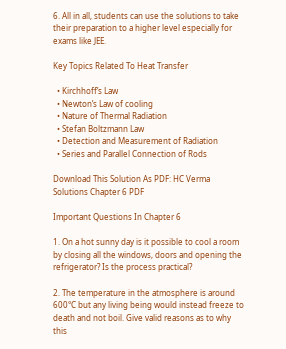6. All in all, students can use the solutions to take their preparation to a higher level especially for exams like JEE.

Key Topics Related To Heat Transfer

  • Kirchhoff’s Law
  • Newton’s Law of cooling
  • Nature of Thermal Radiation
  • Stefan Boltzmann Law
  • Detection and Measurement of Radiation
  • Series and Parallel Connection of Rods

Download This Solution As PDF: HC Verma Solutions Chapter 6 PDF

Important Questions In Chapter 6

1. On a hot sunny day is it possible to cool a room by closing all the windows, doors and opening the refrigerator? Is the process practical?

2. The temperature in the atmosphere is around 600°C but any living being would instead freeze to death and not boil. Give valid reasons as to why this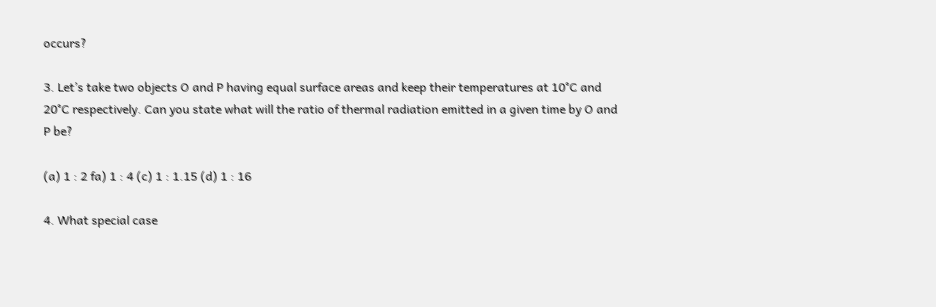occurs?

3. Let’s take two objects O and P having equal surface areas and keep their temperatures at 10°C and 20°C respectively. Can you state what will the ratio of thermal radiation emitted in a given time by O and P be?

(a) 1 : 2 fa) 1 : 4 (c) 1 : 1.15 (d) 1 : 16

4. What special case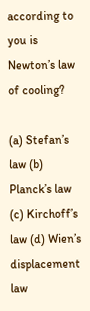according to you is Newton’s law of cooling?

(a) Stefan’s law (b) Planck’s law (c) Kirchoff’s law (d) Wien’s displacement law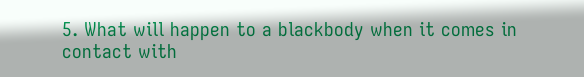5. What will happen to a blackbody when it comes in contact with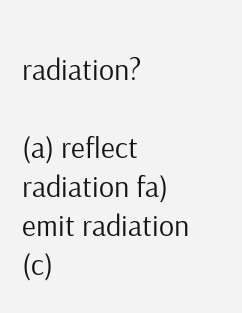radiation?

(a) reflect radiation fa) emit radiation (c)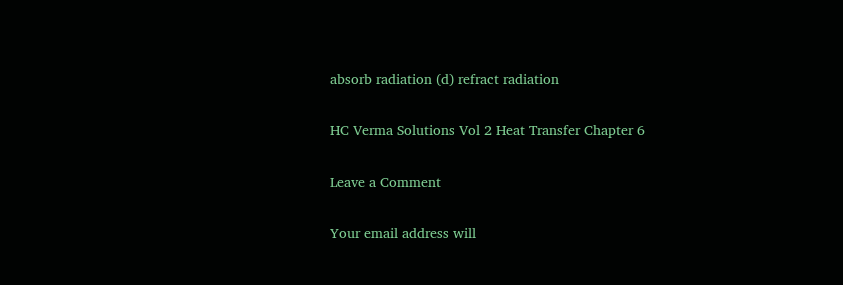absorb radiation (d) refract radiation

HC Verma Solutions Vol 2 Heat Transfer Chapter 6

Leave a Comment

Your email address will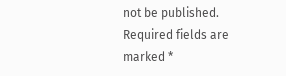not be published. Required fields are marked *